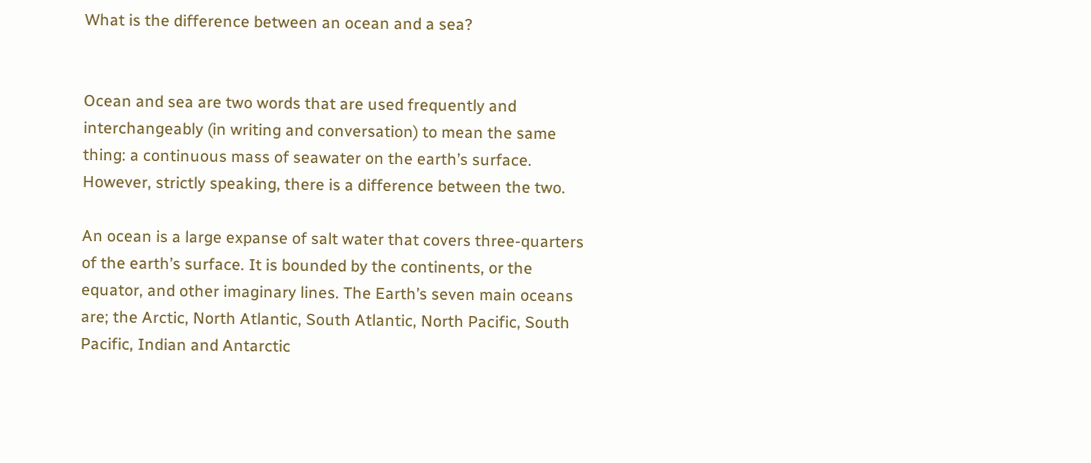What is the difference between an ocean and a sea?


Ocean and sea are two words that are used frequently and interchangeably (in writing and conversation) to mean the same thing: a continuous mass of seawater on the earth’s surface. However, strictly speaking, there is a difference between the two.

An ocean is a large expanse of salt water that covers three-quarters of the earth’s surface. It is bounded by the continents, or the equator, and other imaginary lines. The Earth’s seven main oceans are; the Arctic, North Atlantic, South Atlantic, North Pacific, South Pacific, Indian and Antarctic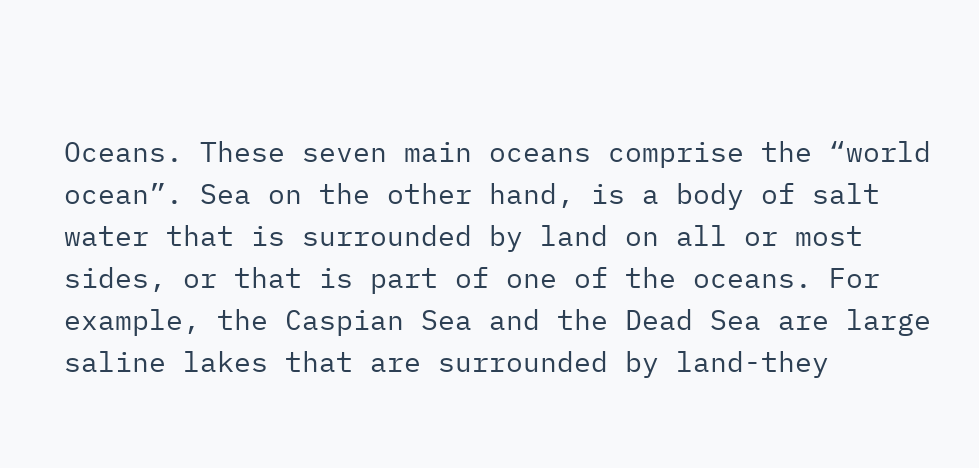Oceans. These seven main oceans comprise the “world ocean”. Sea on the other hand, is a body of salt water that is surrounded by land on all or most sides, or that is part of one of the oceans. For example, the Caspian Sea and the Dead Sea are large saline lakes that are surrounded by land-they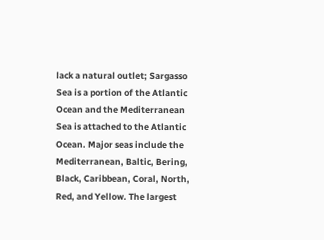lack a natural outlet; Sargasso Sea is a portion of the Atlantic Ocean and the Mediterranean Sea is attached to the Atlantic Ocean. Major seas include the Mediterranean, Baltic, Bering, Black, Caribbean, Coral, North, Red, and Yellow. The largest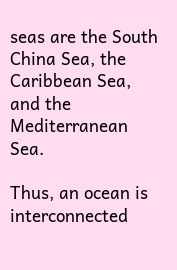seas are the South China Sea, the Caribbean Sea, and the Mediterranean Sea.

Thus, an ocean is interconnected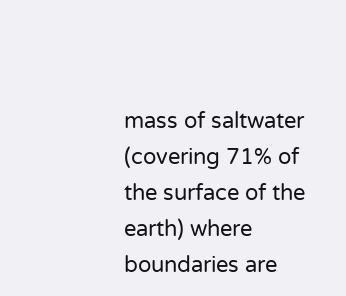mass of saltwater (covering 71% of the surface of the earth) where boundaries are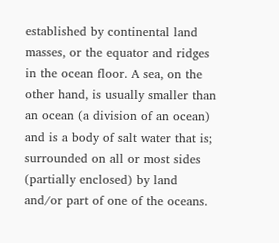established by continental land masses, or the equator and ridges in the ocean floor. A sea, on the other hand, is usually smaller than an ocean (a division of an ocean) and is a body of salt water that is; surrounded on all or most sides (partially enclosed) by land and/or part of one of the oceans.